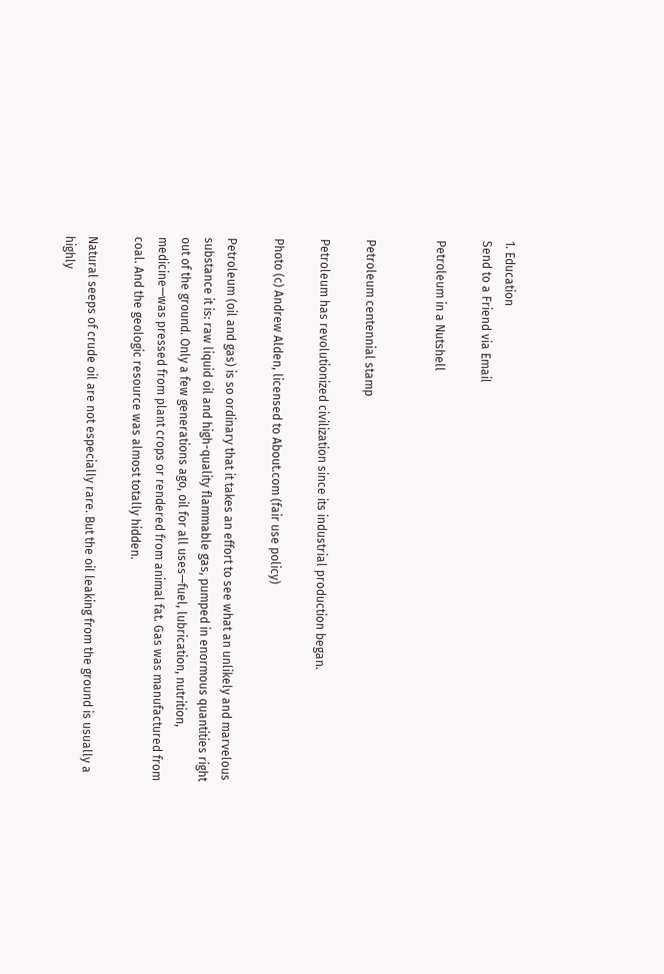1. Education
Send to a Friend via Email

Petroleum in a Nutshell


Petroleum centennial stamp

Petroleum has revolutionized civilization since its industrial production began.

Photo (c) Andrew Alden, licensed to About.com (fair use policy)

Petroleum (oil and gas) is so ordinary that it takes an effort to see what an unlikely and marvelous substance it is: raw liquid oil and high-quality flammable gas, pumped in enormous quantities right out of the ground. Only a few generations ago, oil for all uses—fuel, lubrication, nutrition, medicine—was pressed from plant crops or rendered from animal fat. Gas was manufactured from coal. And the geologic resource was almost totally hidden.

Natural seeps of crude oil are not especially rare. But the oil leaking from the ground is usually a highly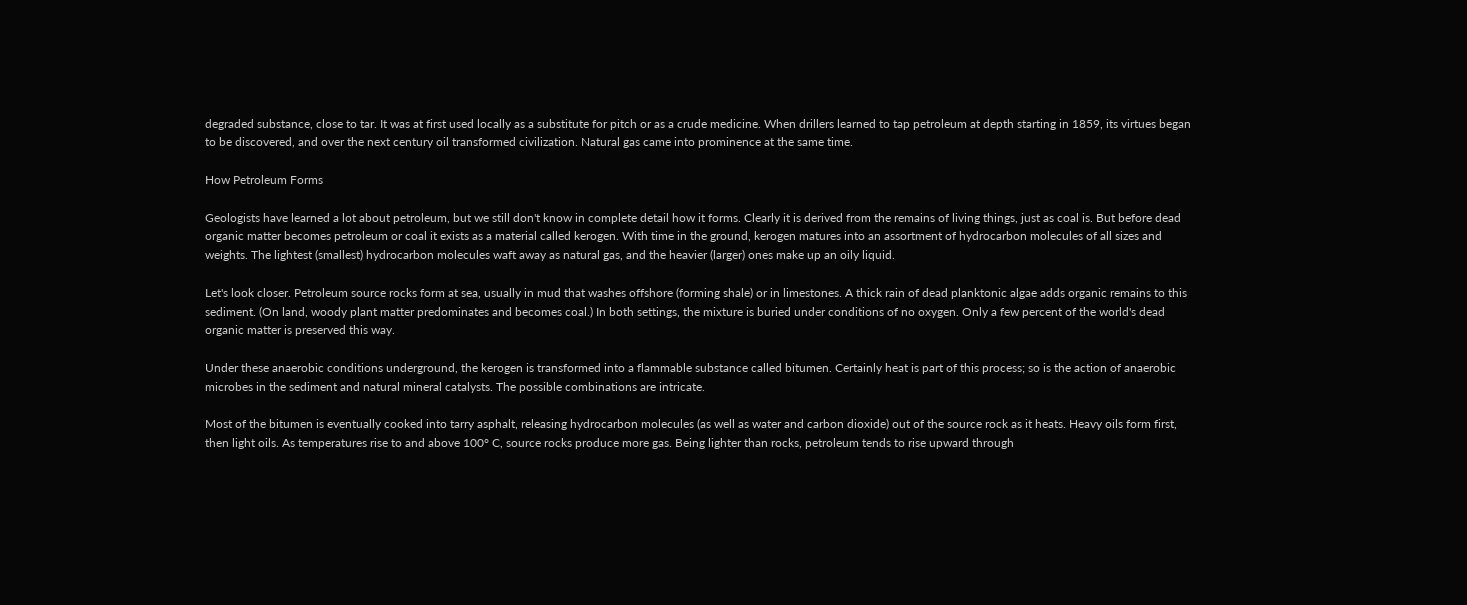degraded substance, close to tar. It was at first used locally as a substitute for pitch or as a crude medicine. When drillers learned to tap petroleum at depth starting in 1859, its virtues began to be discovered, and over the next century oil transformed civilization. Natural gas came into prominence at the same time.

How Petroleum Forms

Geologists have learned a lot about petroleum, but we still don't know in complete detail how it forms. Clearly it is derived from the remains of living things, just as coal is. But before dead organic matter becomes petroleum or coal it exists as a material called kerogen. With time in the ground, kerogen matures into an assortment of hydrocarbon molecules of all sizes and weights. The lightest (smallest) hydrocarbon molecules waft away as natural gas, and the heavier (larger) ones make up an oily liquid.

Let's look closer. Petroleum source rocks form at sea, usually in mud that washes offshore (forming shale) or in limestones. A thick rain of dead planktonic algae adds organic remains to this sediment. (On land, woody plant matter predominates and becomes coal.) In both settings, the mixture is buried under conditions of no oxygen. Only a few percent of the world's dead organic matter is preserved this way.

Under these anaerobic conditions underground, the kerogen is transformed into a flammable substance called bitumen. Certainly heat is part of this process; so is the action of anaerobic microbes in the sediment and natural mineral catalysts. The possible combinations are intricate.

Most of the bitumen is eventually cooked into tarry asphalt, releasing hydrocarbon molecules (as well as water and carbon dioxide) out of the source rock as it heats. Heavy oils form first, then light oils. As temperatures rise to and above 100° C, source rocks produce more gas. Being lighter than rocks, petroleum tends to rise upward through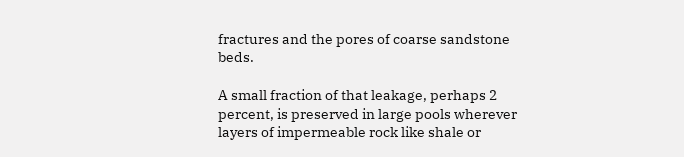fractures and the pores of coarse sandstone beds.

A small fraction of that leakage, perhaps 2 percent, is preserved in large pools wherever layers of impermeable rock like shale or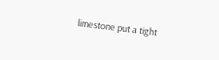limestone put a tight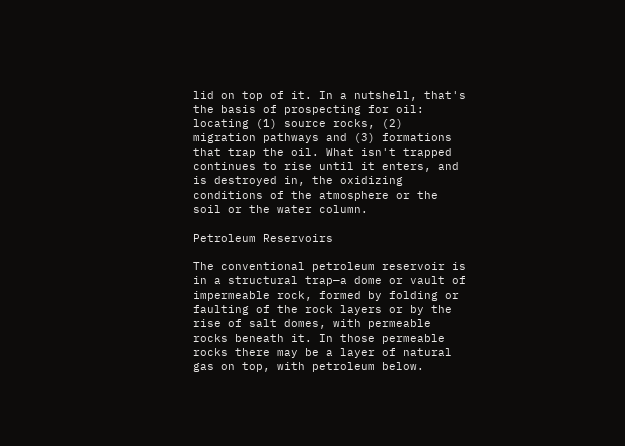lid on top of it. In a nutshell, that's the basis of prospecting for oil: locating (1) source rocks, (2) migration pathways and (3) formations that trap the oil. What isn't trapped continues to rise until it enters, and is destroyed in, the oxidizing conditions of the atmosphere or the soil or the water column.

Petroleum Reservoirs

The conventional petroleum reservoir is in a structural trap—a dome or vault of impermeable rock, formed by folding or faulting of the rock layers or by the rise of salt domes, with permeable rocks beneath it. In those permeable rocks there may be a layer of natural gas on top, with petroleum below.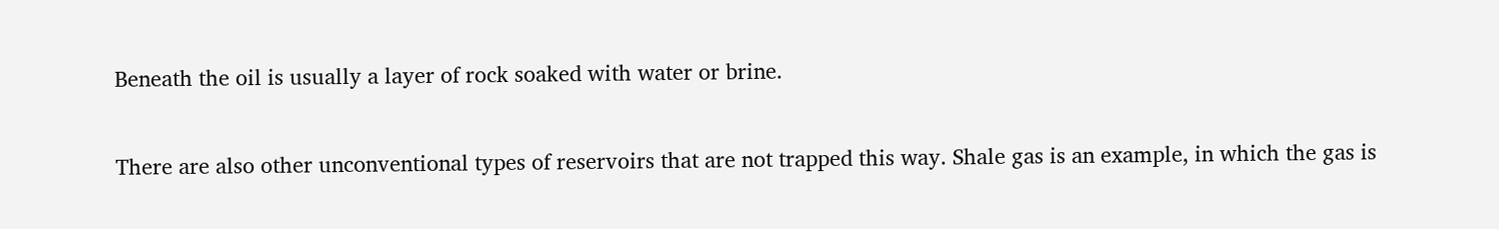Beneath the oil is usually a layer of rock soaked with water or brine.

There are also other unconventional types of reservoirs that are not trapped this way. Shale gas is an example, in which the gas is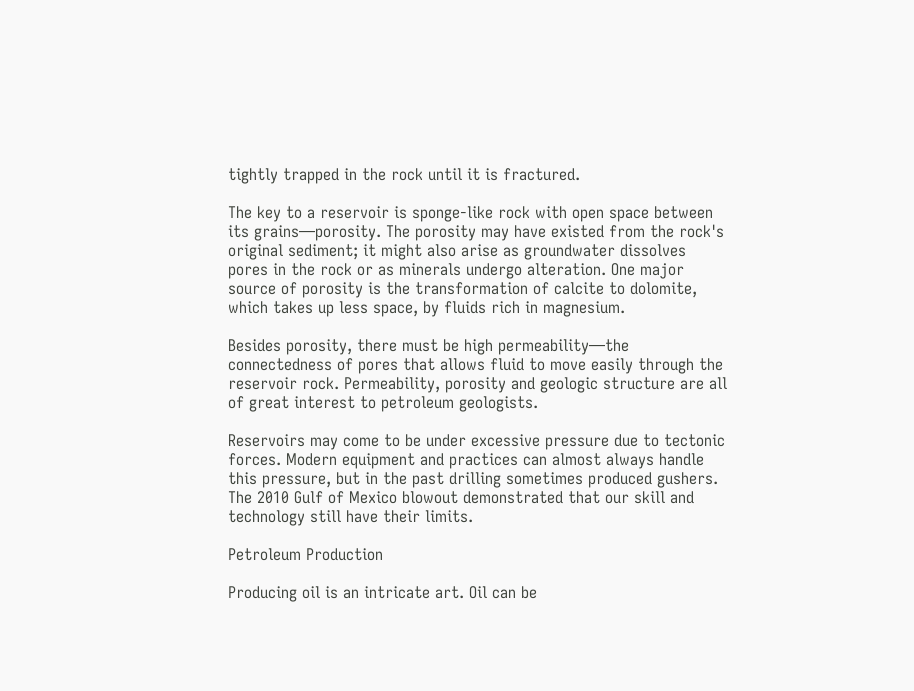tightly trapped in the rock until it is fractured.

The key to a reservoir is sponge-like rock with open space between its grains—porosity. The porosity may have existed from the rock's original sediment; it might also arise as groundwater dissolves pores in the rock or as minerals undergo alteration. One major source of porosity is the transformation of calcite to dolomite, which takes up less space, by fluids rich in magnesium.

Besides porosity, there must be high permeability—the connectedness of pores that allows fluid to move easily through the reservoir rock. Permeability, porosity and geologic structure are all of great interest to petroleum geologists.

Reservoirs may come to be under excessive pressure due to tectonic forces. Modern equipment and practices can almost always handle this pressure, but in the past drilling sometimes produced gushers. The 2010 Gulf of Mexico blowout demonstrated that our skill and technology still have their limits.

Petroleum Production

Producing oil is an intricate art. Oil can be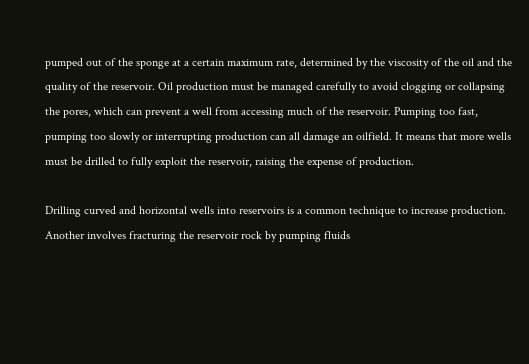pumped out of the sponge at a certain maximum rate, determined by the viscosity of the oil and the quality of the reservoir. Oil production must be managed carefully to avoid clogging or collapsing the pores, which can prevent a well from accessing much of the reservoir. Pumping too fast, pumping too slowly or interrupting production can all damage an oilfield. It means that more wells must be drilled to fully exploit the reservoir, raising the expense of production.

Drilling curved and horizontal wells into reservoirs is a common technique to increase production. Another involves fracturing the reservoir rock by pumping fluids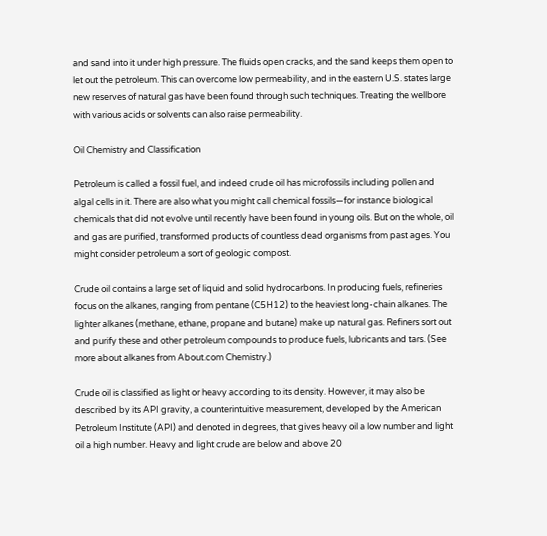and sand into it under high pressure. The fluids open cracks, and the sand keeps them open to let out the petroleum. This can overcome low permeability, and in the eastern U.S. states large new reserves of natural gas have been found through such techniques. Treating the wellbore with various acids or solvents can also raise permeability.

Oil Chemistry and Classification

Petroleum is called a fossil fuel, and indeed crude oil has microfossils including pollen and algal cells in it. There are also what you might call chemical fossils—for instance biological chemicals that did not evolve until recently have been found in young oils. But on the whole, oil and gas are purified, transformed products of countless dead organisms from past ages. You might consider petroleum a sort of geologic compost.

Crude oil contains a large set of liquid and solid hydrocarbons. In producing fuels, refineries focus on the alkanes, ranging from pentane (C5H12) to the heaviest long-chain alkanes. The lighter alkanes (methane, ethane, propane and butane) make up natural gas. Refiners sort out and purify these and other petroleum compounds to produce fuels, lubricants and tars. (See more about alkanes from About.com Chemistry.)

Crude oil is classified as light or heavy according to its density. However, it may also be described by its API gravity, a counterintuitive measurement, developed by the American Petroleum Institute (API) and denoted in degrees, that gives heavy oil a low number and light oil a high number. Heavy and light crude are below and above 20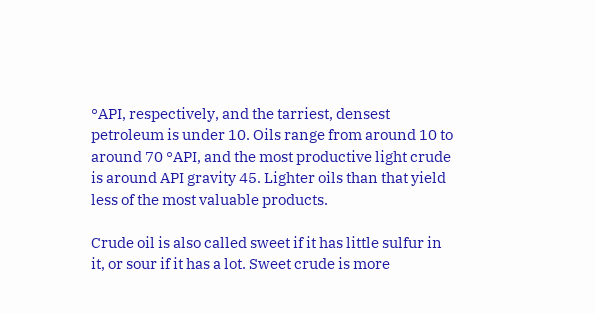°API, respectively, and the tarriest, densest petroleum is under 10. Oils range from around 10 to around 70 °API, and the most productive light crude is around API gravity 45. Lighter oils than that yield less of the most valuable products.

Crude oil is also called sweet if it has little sulfur in it, or sour if it has a lot. Sweet crude is more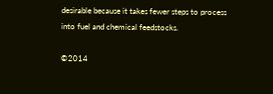desirable because it takes fewer steps to process into fuel and chemical feedstocks.

©2014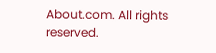About.com. All rights reserved.